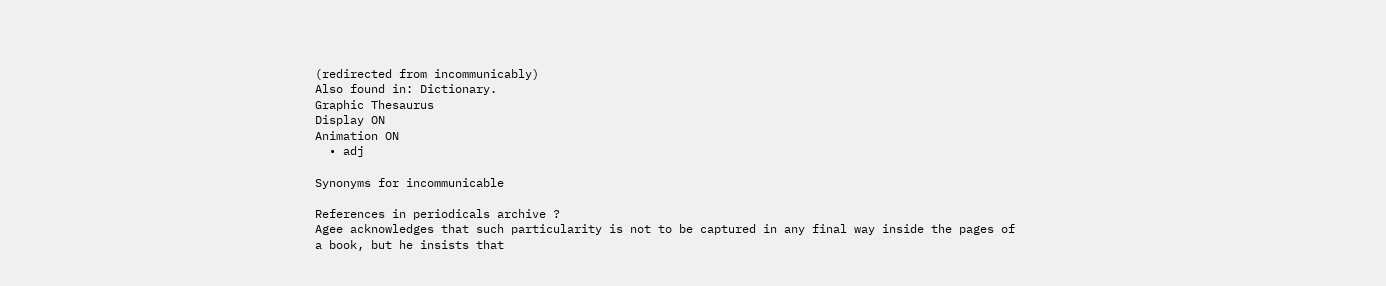(redirected from incommunicably)
Also found in: Dictionary.
Graphic Thesaurus
Display ON
Animation ON
  • adj

Synonyms for incommunicable

References in periodicals archive ?
Agee acknowledges that such particularity is not to be captured in any final way inside the pages of a book, but he insists that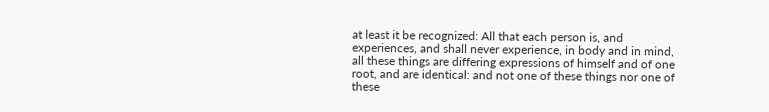at least it be recognized: All that each person is, and experiences, and shall never experience, in body and in mind, all these things are differing expressions of himself and of one root, and are identical: and not one of these things nor one of these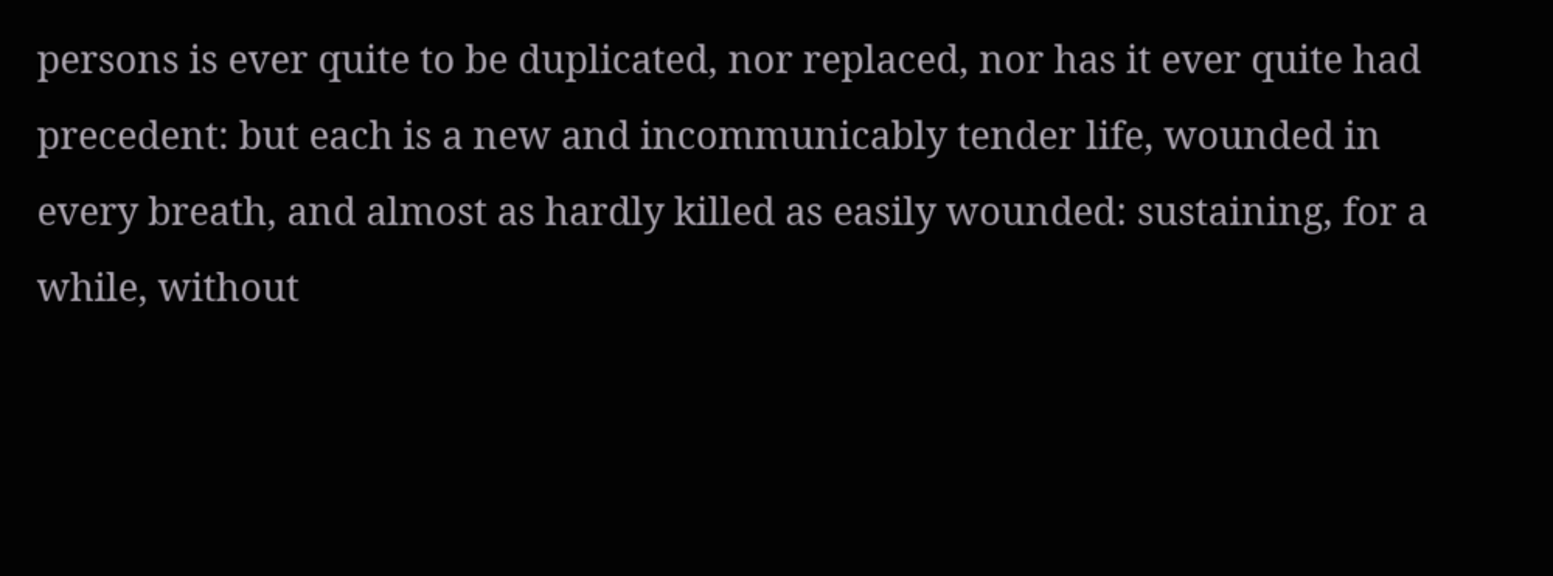persons is ever quite to be duplicated, nor replaced, nor has it ever quite had precedent: but each is a new and incommunicably tender life, wounded in every breath, and almost as hardly killed as easily wounded: sustaining, for a while, without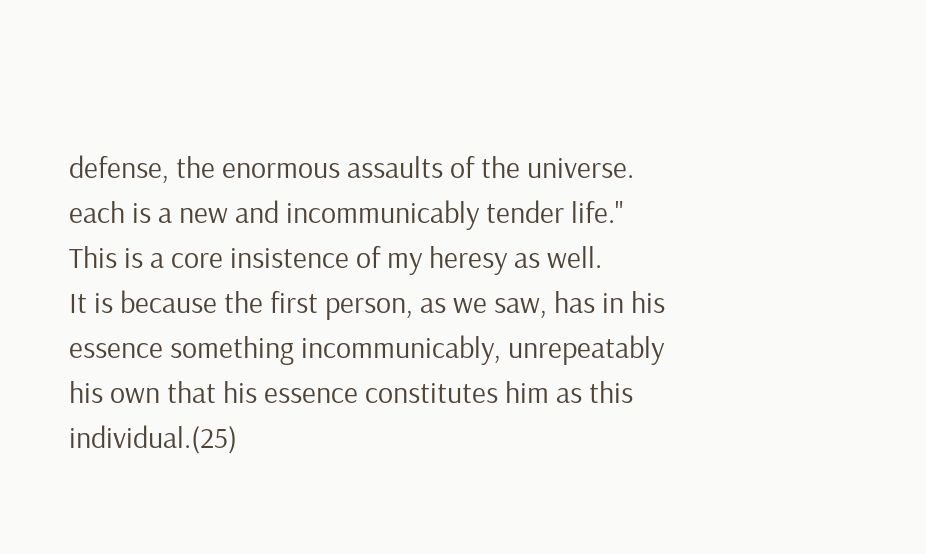defense, the enormous assaults of the universe.
each is a new and incommunicably tender life." This is a core insistence of my heresy as well.
It is because the first person, as we saw, has in his essence something incommunicably, unrepeatably his own that his essence constitutes him as this individual.(25)